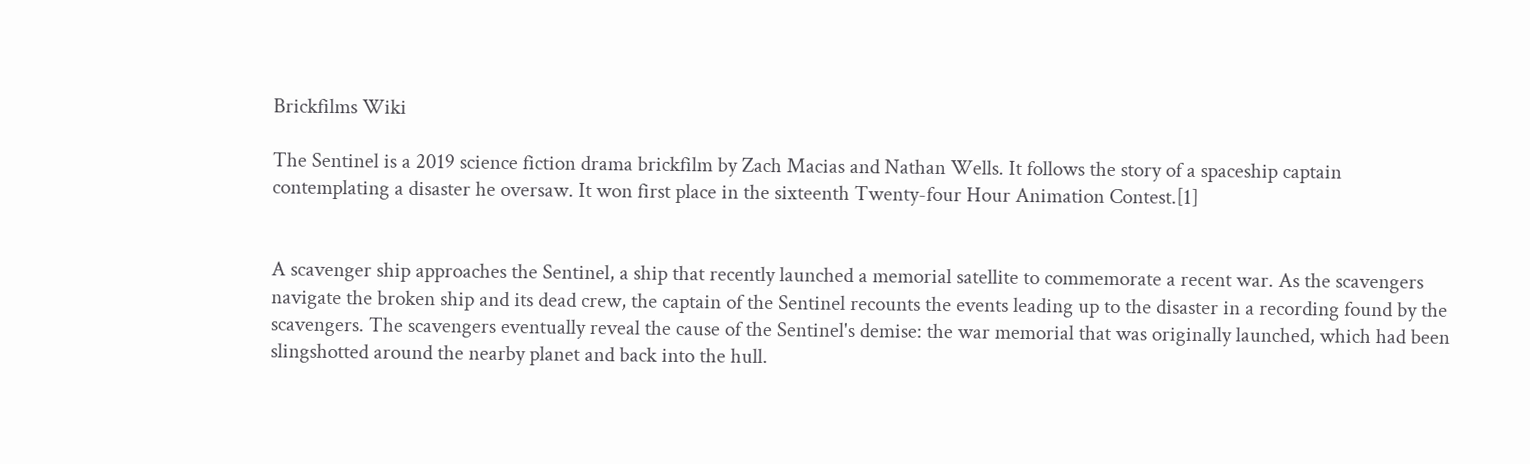Brickfilms Wiki

The Sentinel is a 2019 science fiction drama brickfilm by Zach Macias and Nathan Wells. It follows the story of a spaceship captain contemplating a disaster he oversaw. It won first place in the sixteenth Twenty-four Hour Animation Contest.[1]


A scavenger ship approaches the Sentinel, a ship that recently launched a memorial satellite to commemorate a recent war. As the scavengers navigate the broken ship and its dead crew, the captain of the Sentinel recounts the events leading up to the disaster in a recording found by the scavengers. The scavengers eventually reveal the cause of the Sentinel's demise: the war memorial that was originally launched, which had been slingshotted around the nearby planet and back into the hull.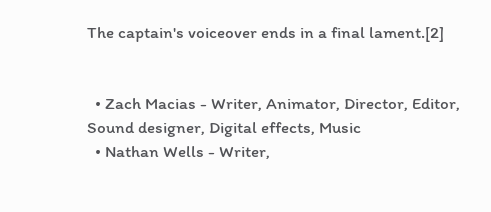The captain's voiceover ends in a final lament.[2]


  • Zach Macias - Writer, Animator, Director, Editor, Sound designer, Digital effects, Music
  • Nathan Wells - Writer,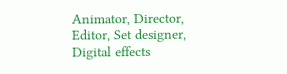Animator, Director, Editor, Set designer, Digital effects